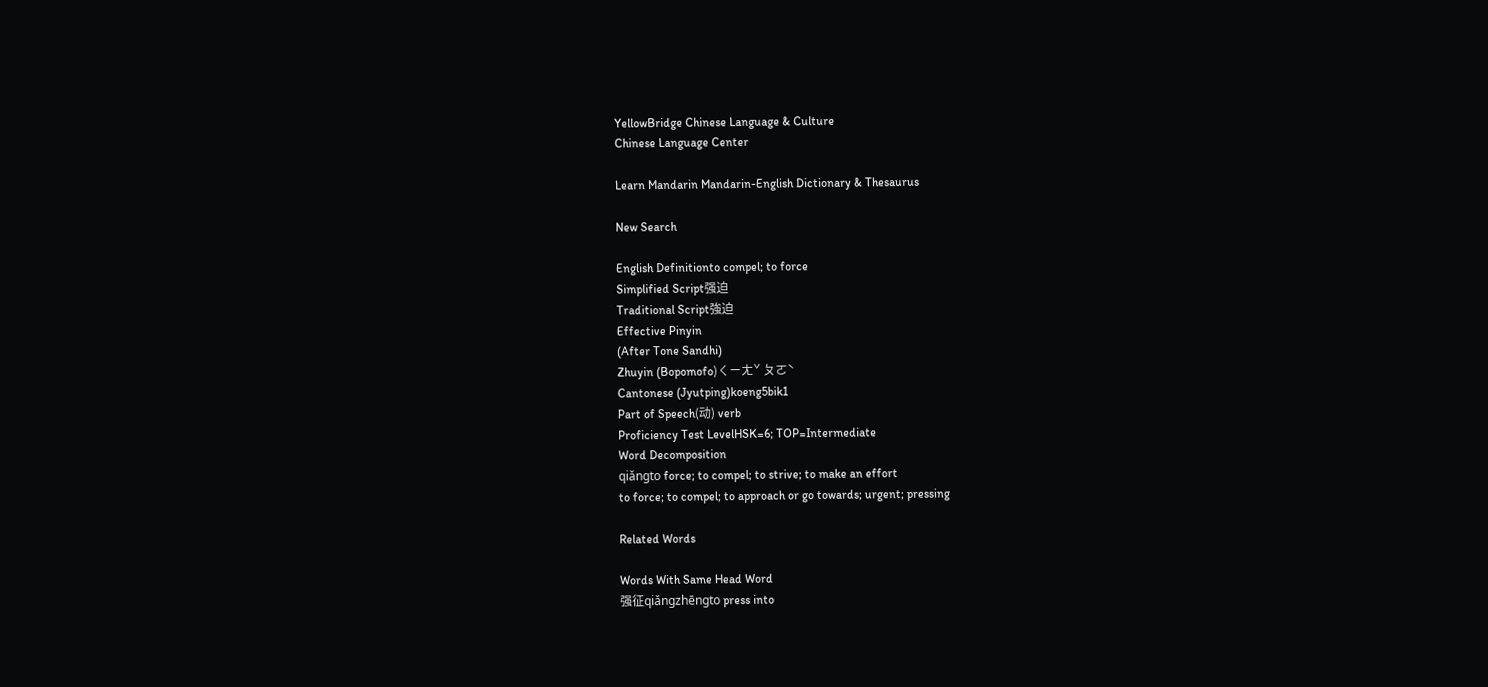YellowBridge Chinese Language & Culture
Chinese Language Center

Learn Mandarin Mandarin-English Dictionary & Thesaurus

New Search

English Definitionto compel; to force
Simplified Script强迫
Traditional Script強迫
Effective Pinyin
(After Tone Sandhi)
Zhuyin (Bopomofo)ㄑㄧㄤˇ ㄆㄛˋ
Cantonese (Jyutping)koeng5bik1
Part of Speech(动) verb
Proficiency Test LevelHSK=6; TOP=Intermediate
Word Decomposition
qiǎngto force; to compel; to strive; to make an effort
to force; to compel; to approach or go towards; urgent; pressing

Related Words

Words With Same Head Word
强征qiǎngzhēngto press into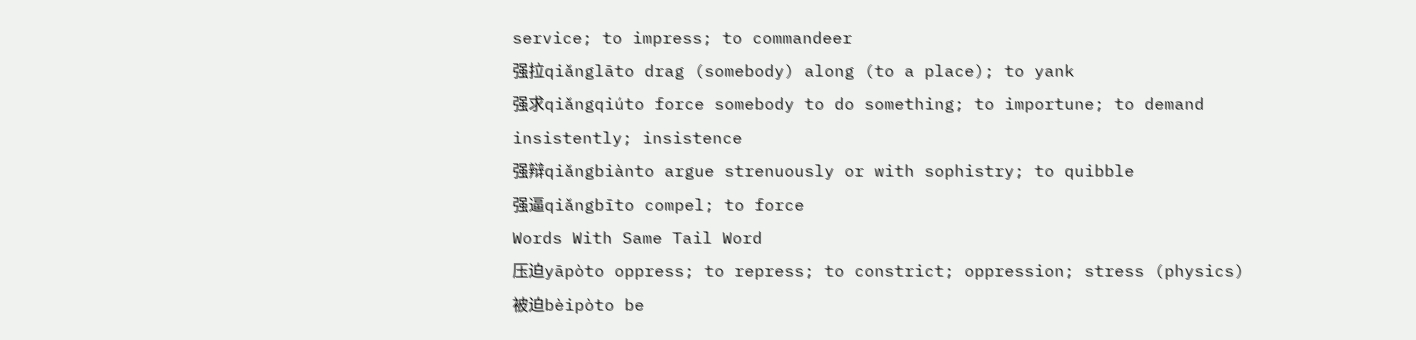service; to impress; to commandeer
强拉qiǎnglāto drag (somebody) along (to a place); to yank
强求qiǎngqiúto force somebody to do something; to importune; to demand insistently; insistence
强辩qiǎngbiànto argue strenuously or with sophistry; to quibble
强逼qiǎngbīto compel; to force
Words With Same Tail Word
压迫yāpòto oppress; to repress; to constrict; oppression; stress (physics)
被迫bèipòto be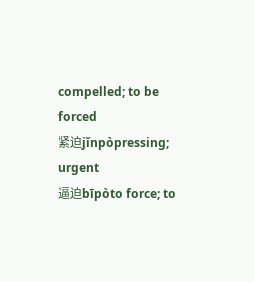compelled; to be forced
紧迫jǐnpòpressing; urgent
逼迫bīpòto force; to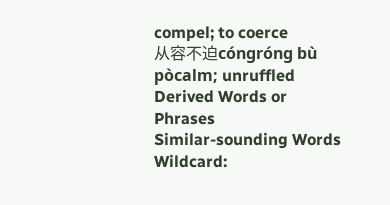compel; to coerce
从容不迫cóngróng bù pòcalm; unruffled
Derived Words or Phrases
Similar-sounding Words
Wildcard: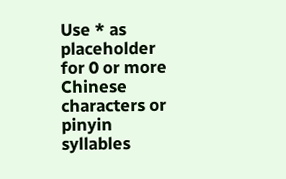Use * as placeholder for 0 or more
Chinese characters or pinyin syllables